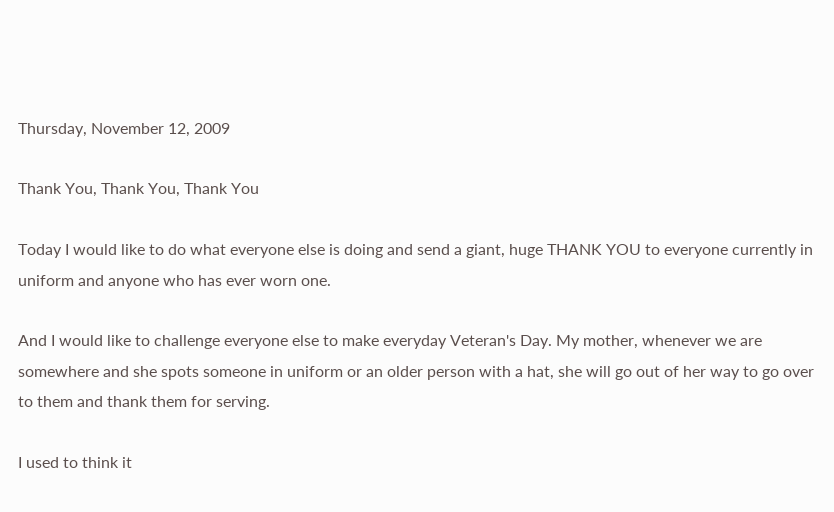Thursday, November 12, 2009

Thank You, Thank You, Thank You

Today I would like to do what everyone else is doing and send a giant, huge THANK YOU to everyone currently in uniform and anyone who has ever worn one.

And I would like to challenge everyone else to make everyday Veteran's Day. My mother, whenever we are somewhere and she spots someone in uniform or an older person with a hat, she will go out of her way to go over to them and thank them for serving.

I used to think it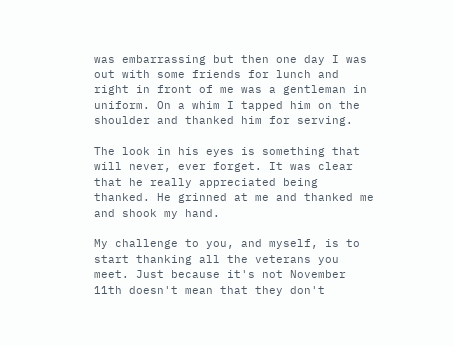was embarrassing but then one day I was out with some friends for lunch and right in front of me was a gentleman in uniform. On a whim I tapped him on the shoulder and thanked him for serving.

The look in his eyes is something that will never, ever forget. It was clear that he really appreciated being thanked. He grinned at me and thanked me and shook my hand.

My challenge to you, and myself, is to start thanking all the veterans you meet. Just because it's not November 11th doesn't mean that they don't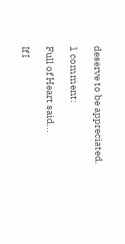deserve to be appreciated.

1 comment:

Full of Heart said...

If I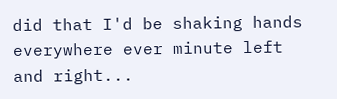did that I'd be shaking hands everywhere ever minute left and right...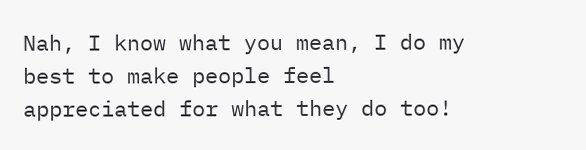Nah, I know what you mean, I do my best to make people feel appreciated for what they do too!